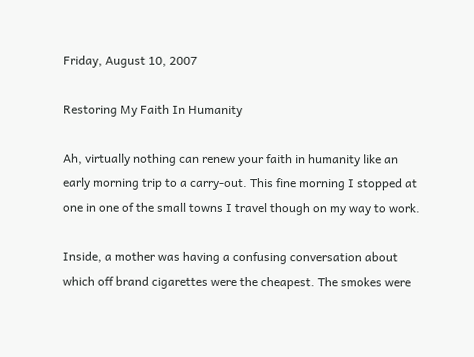Friday, August 10, 2007

Restoring My Faith In Humanity

Ah, virtually nothing can renew your faith in humanity like an early morning trip to a carry-out. This fine morning I stopped at one in one of the small towns I travel though on my way to work.

Inside, a mother was having a confusing conversation about which off brand cigarettes were the cheapest. The smokes were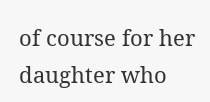of course for her daughter who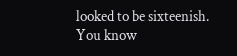looked to be sixteenish. You know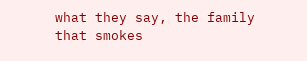what they say, the family that smokes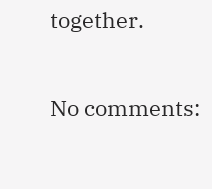together.

No comments: